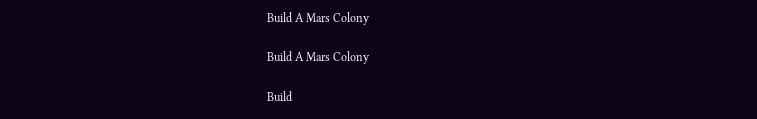Build A Mars Colony

Build A Mars Colony

Build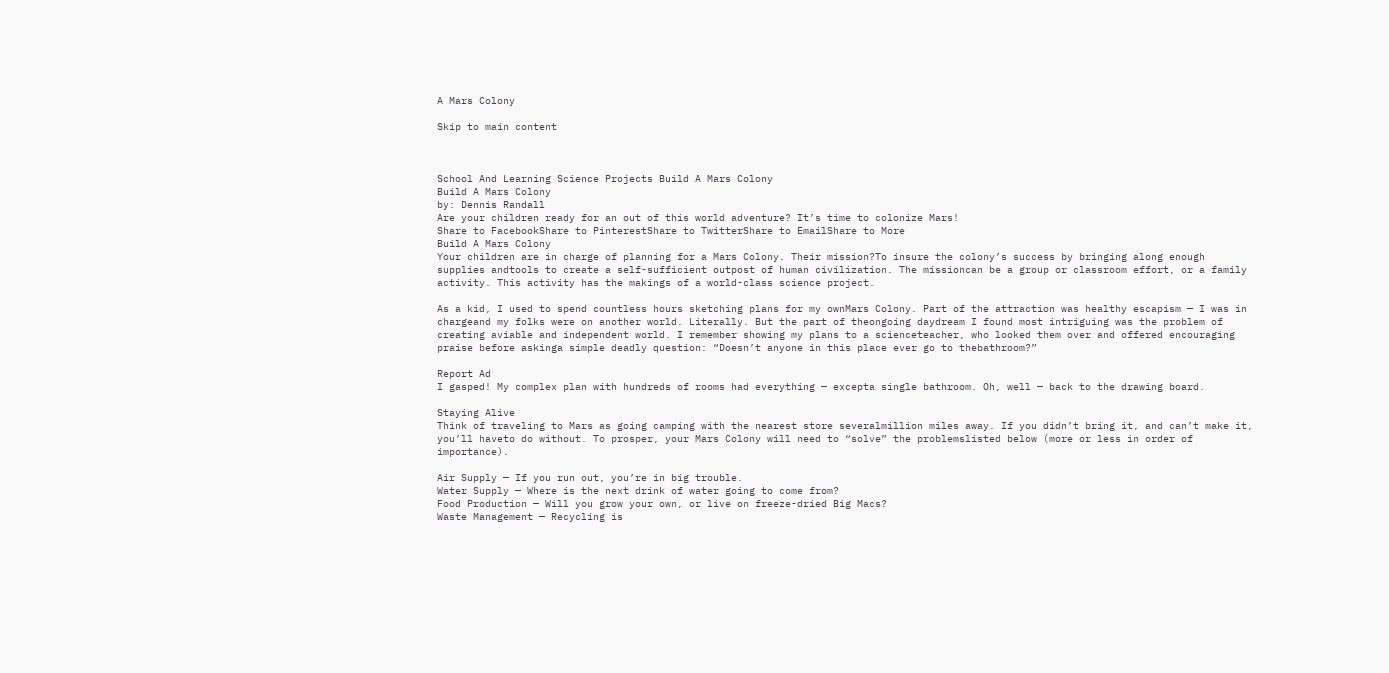A Mars Colony

Skip to main content



School And Learning Science Projects Build A Mars Colony
Build A Mars Colony
by: Dennis Randall
Are your children ready for an out of this world adventure? It’s time to colonize Mars!
Share to FacebookShare to PinterestShare to TwitterShare to EmailShare to More
Build A Mars Colony
Your children are in charge of planning for a Mars Colony. Their mission?To insure the colony’s success by bringing along enough supplies andtools to create a self-sufficient outpost of human civilization. The missioncan be a group or classroom effort, or a family activity. This activity has the makings of a world-class science project.

As a kid, I used to spend countless hours sketching plans for my ownMars Colony. Part of the attraction was healthy escapism — I was in chargeand my folks were on another world. Literally. But the part of theongoing daydream I found most intriguing was the problem of creating aviable and independent world. I remember showing my plans to a scienceteacher, who looked them over and offered encouraging praise before askinga simple deadly question: “Doesn’t anyone in this place ever go to thebathroom?”

Report Ad
I gasped! My complex plan with hundreds of rooms had everything — excepta single bathroom. Oh, well — back to the drawing board.

Staying Alive
Think of traveling to Mars as going camping with the nearest store severalmillion miles away. If you didn’t bring it, and can’t make it, you’ll haveto do without. To prosper, your Mars Colony will need to “solve” the problemslisted below (more or less in order of importance).

Air Supply — If you run out, you’re in big trouble.
Water Supply — Where is the next drink of water going to come from?
Food Production — Will you grow your own, or live on freeze-dried Big Macs?
Waste Management — Recycling is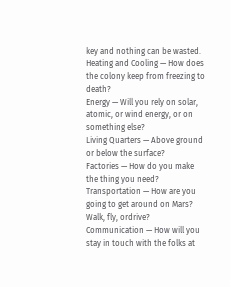key and nothing can be wasted.
Heating and Cooling — How does the colony keep from freezing to death?
Energy — Will you rely on solar, atomic, or wind energy, or on something else?
Living Quarters — Above ground or below the surface?
Factories — How do you make the thing you need?
Transportation — How are you going to get around on Mars? Walk, fly, ordrive?
Communication — How will you stay in touch with the folks at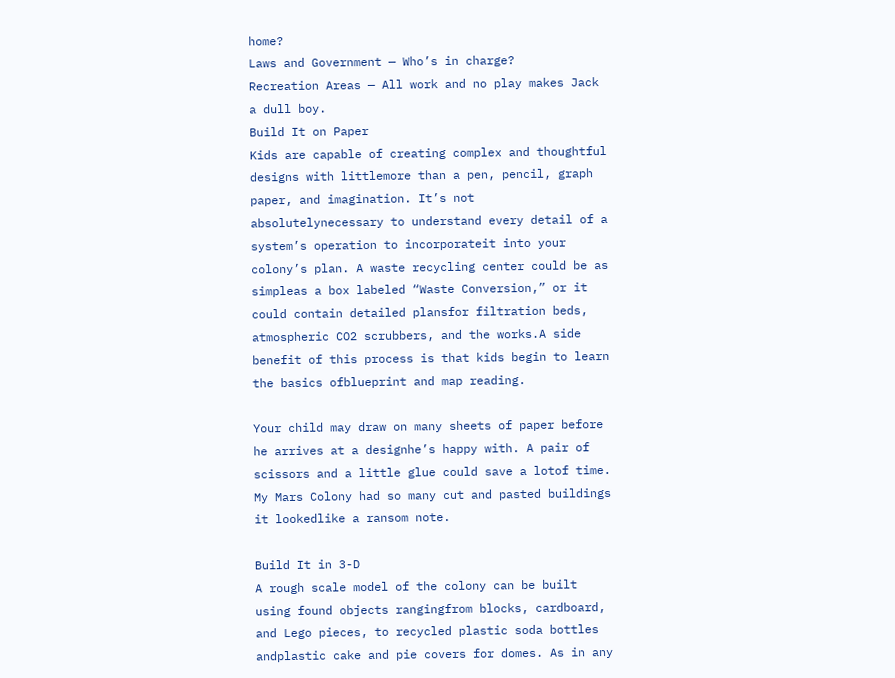home?
Laws and Government — Who’s in charge?
Recreation Areas — All work and no play makes Jack a dull boy.
Build It on Paper
Kids are capable of creating complex and thoughtful designs with littlemore than a pen, pencil, graph paper, and imagination. It’s not absolutelynecessary to understand every detail of a system’s operation to incorporateit into your colony’s plan. A waste recycling center could be as simpleas a box labeled “Waste Conversion,” or it could contain detailed plansfor filtration beds, atmospheric CO2 scrubbers, and the works.A side benefit of this process is that kids begin to learn the basics ofblueprint and map reading.

Your child may draw on many sheets of paper before he arrives at a designhe’s happy with. A pair of scissors and a little glue could save a lotof time. My Mars Colony had so many cut and pasted buildings it lookedlike a ransom note.

Build It in 3-D
A rough scale model of the colony can be built using found objects rangingfrom blocks, cardboard, and Lego pieces, to recycled plastic soda bottles andplastic cake and pie covers for domes. As in any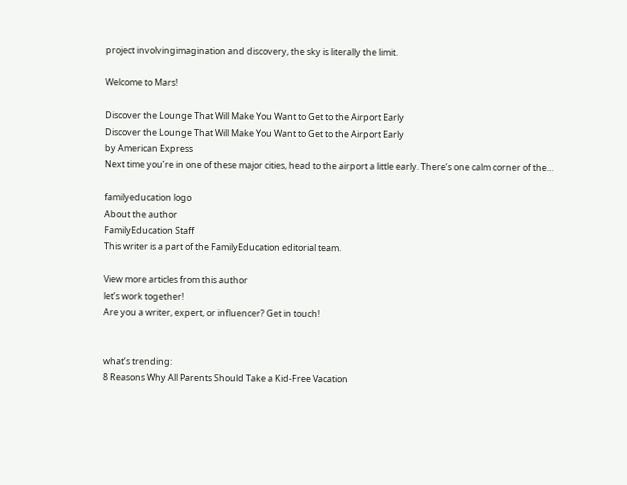project involvingimagination and discovery, the sky is literally the limit.

Welcome to Mars!

Discover the Lounge That Will Make You Want to Get to the Airport Early
Discover the Lounge That Will Make You Want to Get to the Airport Early
by American Express
Next time you’re in one of these major cities, head to the airport a little early. There’s one calm corner of the…

familyeducation logo
About the author
FamilyEducation Staff
This writer is a part of the FamilyEducation editorial team.

View more articles from this author
let’s work together!
Are you a writer, expert, or influencer? Get in touch!


what’s trending:
8 Reasons Why All Parents Should Take a Kid-Free Vacation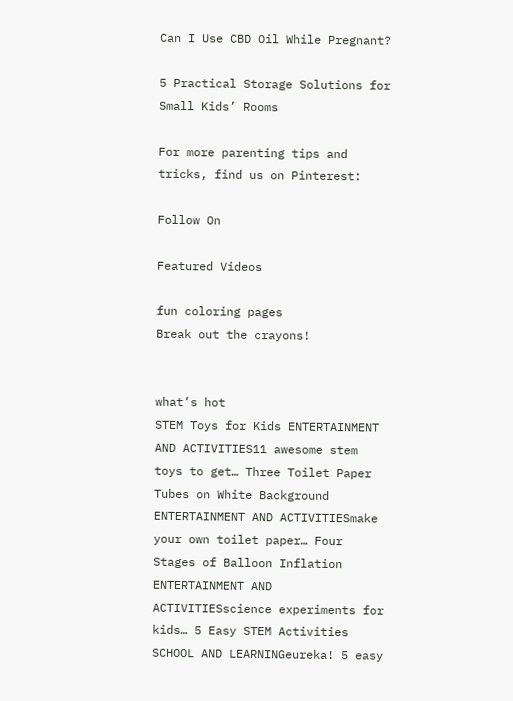Can I Use CBD Oil While Pregnant?

5 Practical Storage Solutions for Small Kids’ Rooms

For more parenting tips and tricks, find us on Pinterest:

Follow On

Featured Videos

fun coloring pages
Break out the crayons!


what’s hot
STEM Toys for Kids ENTERTAINMENT AND ACTIVITIES11 awesome stem toys to get… Three Toilet Paper Tubes on White Background ENTERTAINMENT AND ACTIVITIESmake your own toilet paper… Four Stages of Balloon Inflation ENTERTAINMENT AND ACTIVITIESscience experiments for kids… 5 Easy STEM Activities SCHOOL AND LEARNINGeureka! 5 easy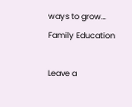ways to grow…
Family Education

Leave a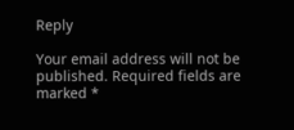Reply

Your email address will not be published. Required fields are marked *